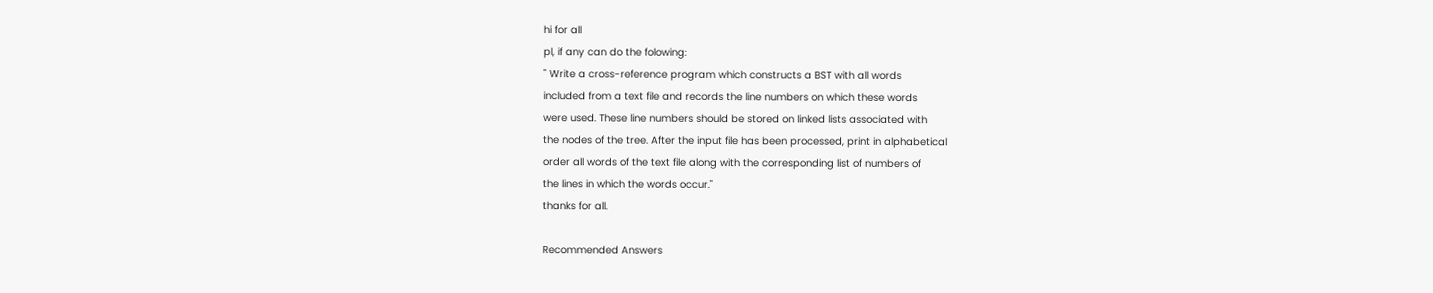hi for all
pl, if any can do the folowing:
" Write a cross-reference program which constructs a BST with all words
included from a text file and records the line numbers on which these words
were used. These line numbers should be stored on linked lists associated with
the nodes of the tree. After the input file has been processed, print in alphabetical
order all words of the text file along with the corresponding list of numbers of
the lines in which the words occur."
thanks for all.

Recommended Answers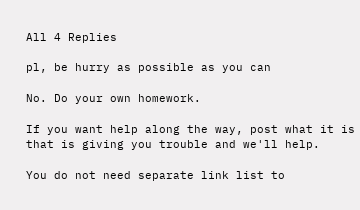All 4 Replies

pl, be hurry as possible as you can

No. Do your own homework.

If you want help along the way, post what it is that is giving you trouble and we'll help.

You do not need separate link list to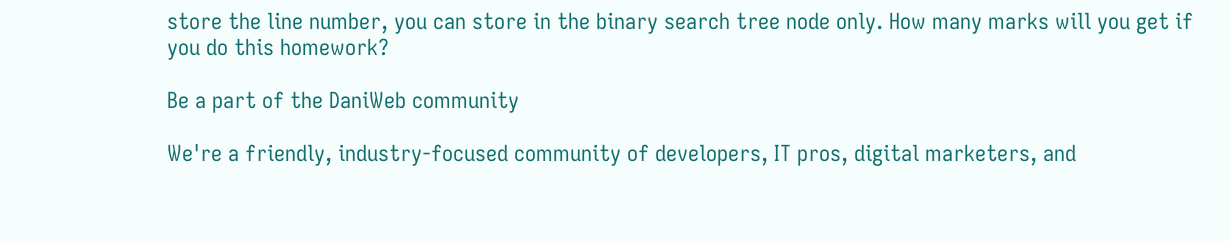store the line number, you can store in the binary search tree node only. How many marks will you get if you do this homework?

Be a part of the DaniWeb community

We're a friendly, industry-focused community of developers, IT pros, digital marketers, and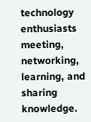technology enthusiasts meeting, networking, learning, and sharing knowledge.